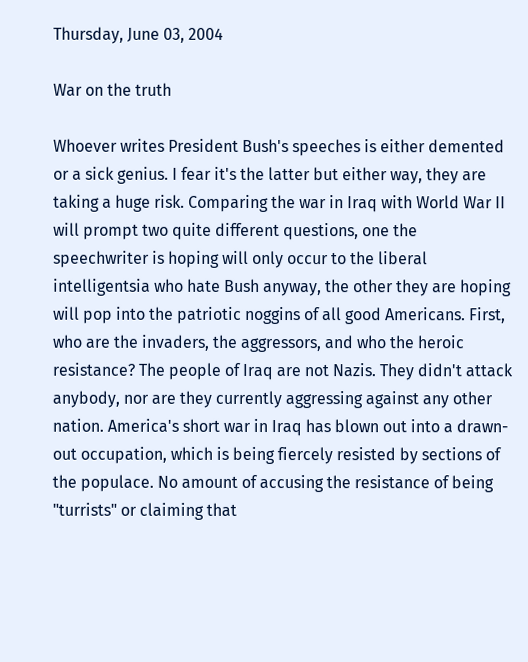Thursday, June 03, 2004

War on the truth

Whoever writes President Bush's speeches is either demented or a sick genius. I fear it's the latter but either way, they are taking a huge risk. Comparing the war in Iraq with World War II will prompt two quite different questions, one the speechwriter is hoping will only occur to the liberal intelligentsia who hate Bush anyway, the other they are hoping will pop into the patriotic noggins of all good Americans. First, who are the invaders, the aggressors, and who the heroic resistance? The people of Iraq are not Nazis. They didn't attack anybody, nor are they currently aggressing against any other nation. America's short war in Iraq has blown out into a drawn-out occupation, which is being fiercely resisted by sections of the populace. No amount of accusing the resistance of being "turrists" or claiming that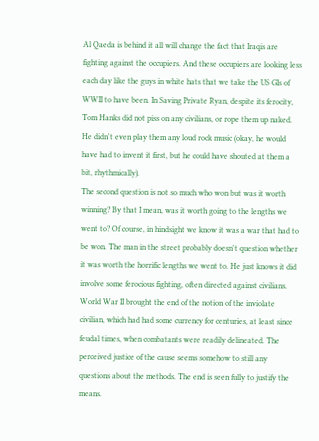Al Qaeda is behind it all will change the fact that Iraqis are fighting against the occupiers. And these occupiers are looking less each day like the guys in white hats that we take the US GIs of WWII to have been. In Saving Private Ryan, despite its ferocity, Tom Hanks did not piss on any civilians, or rope them up naked. He didn't even play them any loud rock music (okay, he would have had to invent it first, but he could have shouted at them a bit, rhythmically).
The second question is not so much who won but was it worth winning? By that I mean, was it worth going to the lengths we went to? Of course, in hindsight we know it was a war that had to be won. The man in the street probably doesn't question whether it was worth the horrific lengths we went to. He just knows it did involve some ferocious fighting, often directed against civilians. World War II brought the end of the notion of the inviolate civilian, which had had some currency for centuries, at least since feudal times, when combatants were readily delineated. The perceived justice of the cause seems somehow to still any questions about the methods. The end is seen fully to justify the means.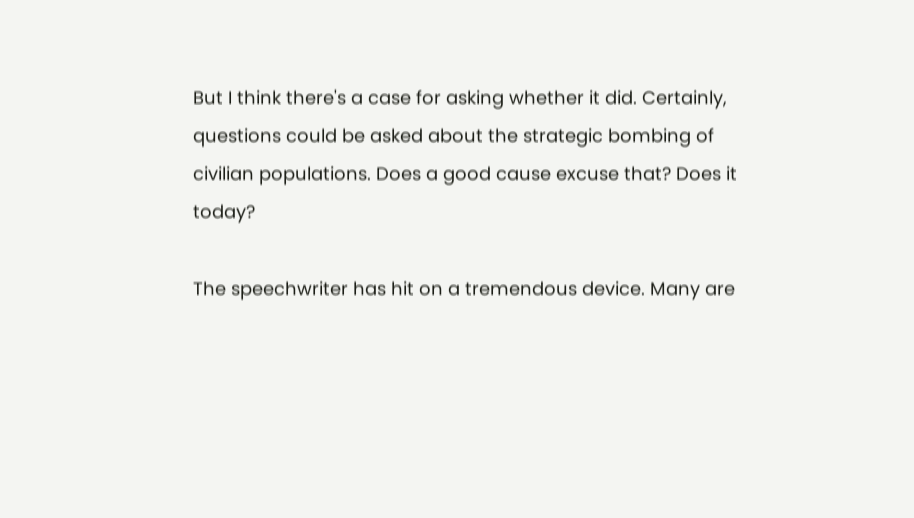But I think there's a case for asking whether it did. Certainly, questions could be asked about the strategic bombing of civilian populations. Does a good cause excuse that? Does it today?

The speechwriter has hit on a tremendous device. Many are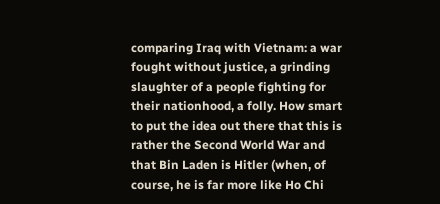comparing Iraq with Vietnam: a war fought without justice, a grinding slaughter of a people fighting for their nationhood, a folly. How smart to put the idea out there that this is rather the Second World War and that Bin Laden is Hitler (when, of course, he is far more like Ho Chi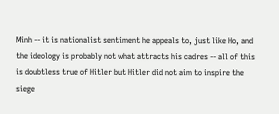Minh -- it is nationalist sentiment he appeals to, just like Ho, and the ideology is probably not what attracts his cadres -- all of this is doubtless true of Hitler but Hitler did not aim to inspire the siege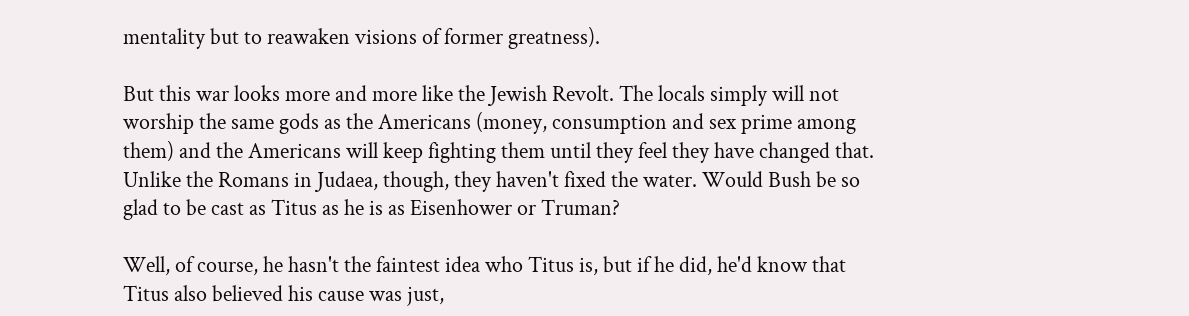mentality but to reawaken visions of former greatness).

But this war looks more and more like the Jewish Revolt. The locals simply will not worship the same gods as the Americans (money, consumption and sex prime among them) and the Americans will keep fighting them until they feel they have changed that. Unlike the Romans in Judaea, though, they haven't fixed the water. Would Bush be so glad to be cast as Titus as he is as Eisenhower or Truman?

Well, of course, he hasn't the faintest idea who Titus is, but if he did, he'd know that Titus also believed his cause was just,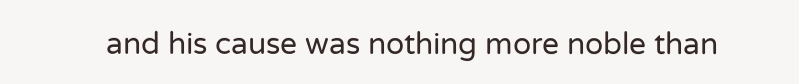and his cause was nothing more noble than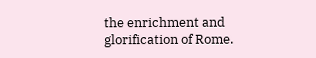the enrichment and glorification of Rome.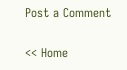Post a Comment

<< Home